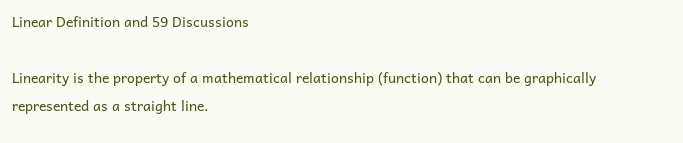Linear Definition and 59 Discussions

Linearity is the property of a mathematical relationship (function) that can be graphically represented as a straight line.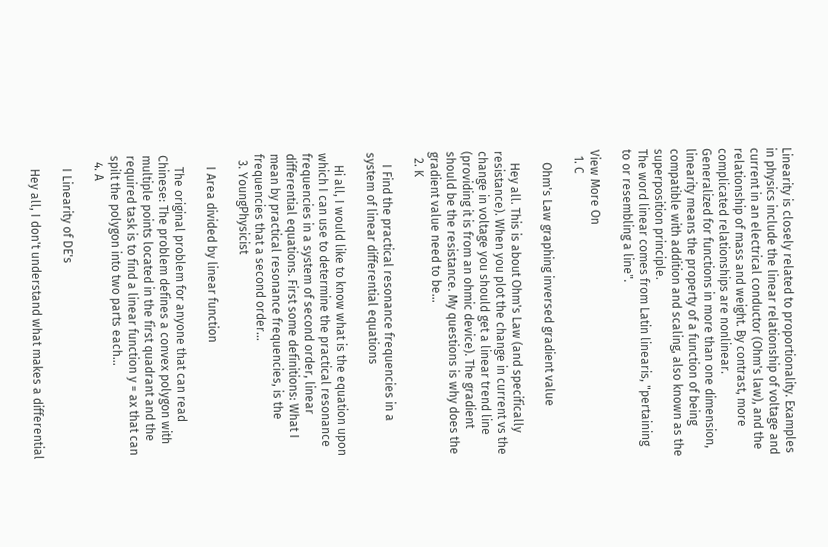Linearity is closely related to proportionality. Examples in physics include the linear relationship of voltage and current in an electrical conductor (Ohm's law), and the relationship of mass and weight. By contrast, more complicated relationships are nonlinear.
Generalized for functions in more than one dimension, linearity means the property of a function of being compatible with addition and scaling, also known as the superposition principle.
The word linear comes from Latin linearis, "pertaining to or resembling a line".

View More On
  1. C

    Ohm's Law graphing inversed gradient value

    Hey all. This is about Ohm's Law (and specifically resistance). When you plot the change in current vs the change in voltage you should get a linear trend line (providing it is from an ohmic device). The gradient should be the resistance. My questions is why does the gradient value need to be...
  2. K

    I Find the practical resonance frequencies in a system of linear differential equations

    Hi all, I would like to know what is the equation upon which I can use to determine the practical resonance frequencies in a system of second order, linear differential equations. First some definitions: What I mean by practical resonance frequencies, is the frequencies that a second order...
  3. YoungPhysicist

    I Area divided by linear function

    The original problem for anyone that can read Chinese: The problem defines a convex polygon with multiple points located in the first quadrant and the required task is to find a linear function y = ax that can spilt the polygon into two parts each...
  4. A

    I Linearity of DE's

    Hey all, I don't understand what makes a differential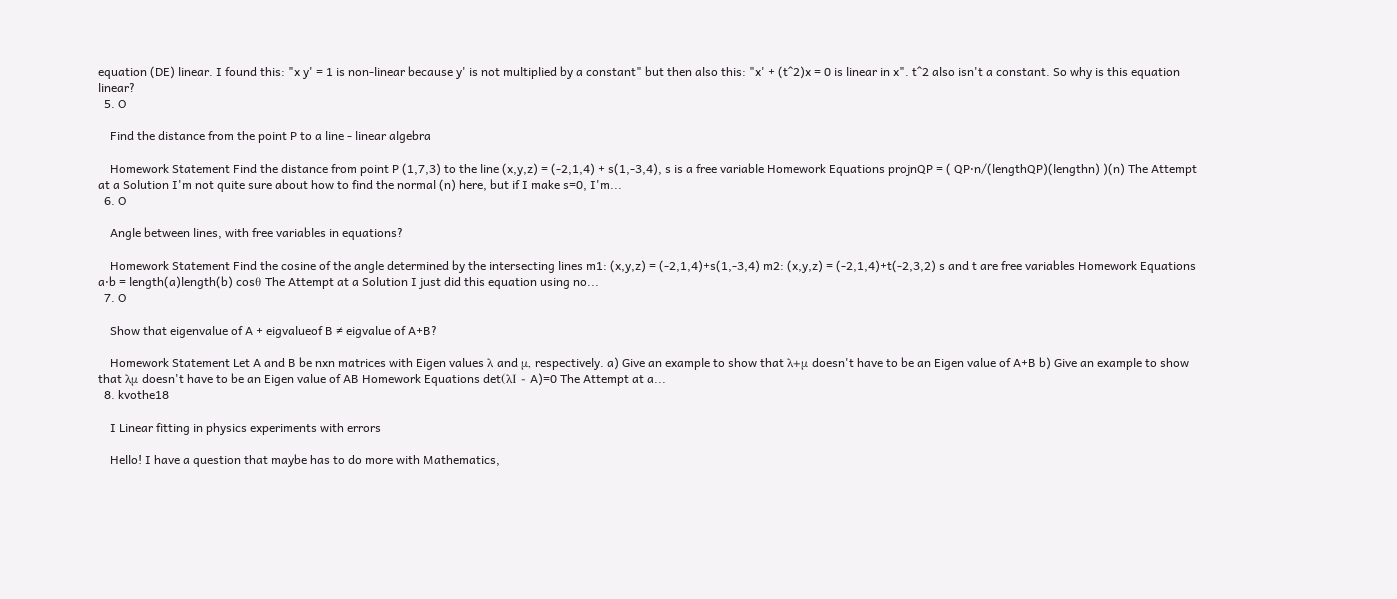equation (DE) linear. I found this: "x y' = 1 is non-linear because y' is not multiplied by a constant" but then also this: "x' + (t^2)x = 0 is linear in x". t^2 also isn't a constant. So why is this equation linear?
  5. O

    Find the distance from the point P to a line - linear algebra

    Homework Statement Find the distance from point P (1,7,3) to the line (x,y,z) = (-2,1,4) + s(1,-3,4), s is a free variable Homework Equations projnQP = ( QP⋅n/(lengthQP)(lengthn) )(n) The Attempt at a Solution I'm not quite sure about how to find the normal (n) here, but if I make s=0, I'm...
  6. O

    Angle between lines, with free variables in equations?

    Homework Statement Find the cosine of the angle determined by the intersecting lines m1: (x,y,z) = (-2,1,4)+s(1,-3,4) m2: (x,y,z) = (-2,1,4)+t(-2,3,2) s and t are free variables Homework Equations a⋅b = length(a)length(b) cosθ The Attempt at a Solution I just did this equation using no...
  7. O

    Show that eigenvalue of A + eigvalueof B ≠ eigvalue of A+B?

    Homework Statement Let A and B be nxn matrices with Eigen values λ and μ, respectively. a) Give an example to show that λ+μ doesn't have to be an Eigen value of A+B b) Give an example to show that λμ doesn't have to be an Eigen value of AB Homework Equations det(λI - A)=0 The Attempt at a...
  8. kvothe18

    I Linear fitting in physics experiments with errors

    Hello! I have a question that maybe has to do more with Mathematics,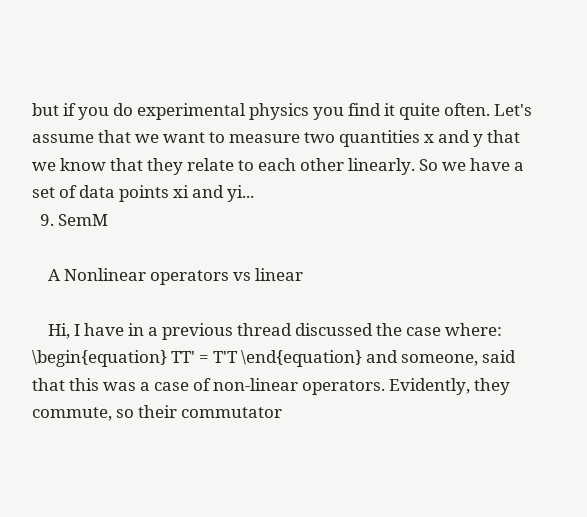but if you do experimental physics you find it quite often. Let's assume that we want to measure two quantities x and y that we know that they relate to each other linearly. So we have a set of data points xi and yi...
  9. SemM

    A Nonlinear operators vs linear

    Hi, I have in a previous thread discussed the case where: \begin{equation} TT' = T'T \end{equation} and someone, said that this was a case of non-linear operators. Evidently, they commute, so their commutator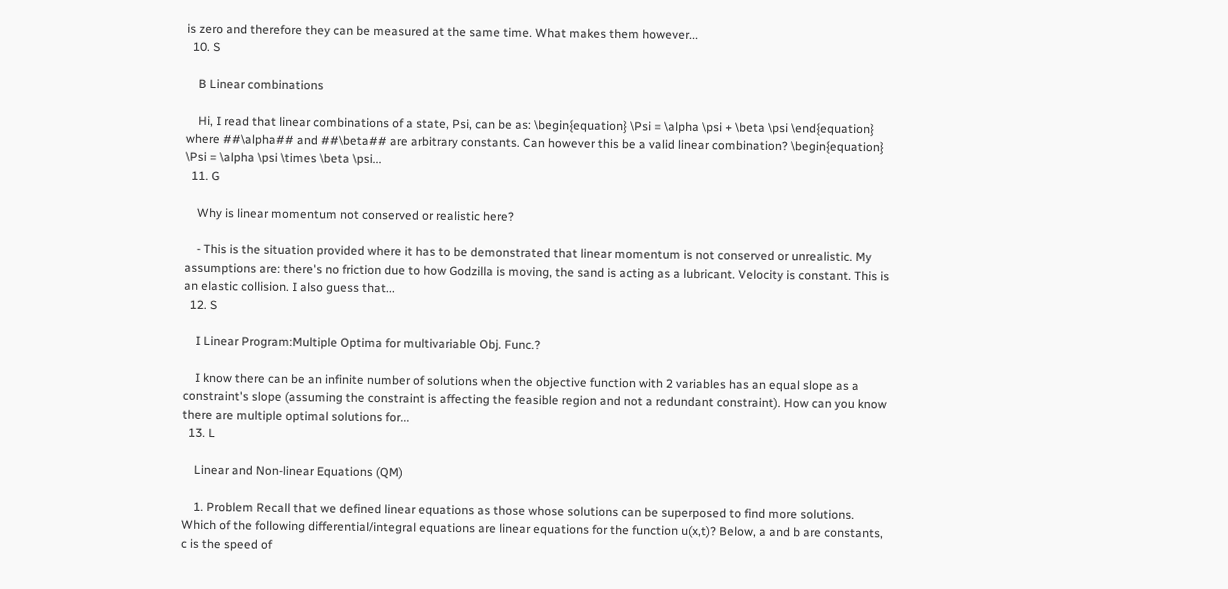is zero and therefore they can be measured at the same time. What makes them however...
  10. S

    B Linear combinations

    Hi, I read that linear combinations of a state, Psi, can be as: \begin{equation} \Psi = \alpha \psi + \beta \psi \end{equation} where ##\alpha## and ##\beta## are arbitrary constants. Can however this be a valid linear combination? \begin{equation} \Psi = \alpha \psi \times \beta \psi...
  11. G

    Why is linear momentum not conserved or realistic here?

    - This is the situation provided where it has to be demonstrated that linear momentum is not conserved or unrealistic. My assumptions are: there's no friction due to how Godzilla is moving, the sand is acting as a lubricant. Velocity is constant. This is an elastic collision. I also guess that...
  12. S

    I Linear Program:Multiple Optima for multivariable Obj. Func.?

    I know there can be an infinite number of solutions when the objective function with 2 variables has an equal slope as a constraint's slope (assuming the constraint is affecting the feasible region and not a redundant constraint). How can you know there are multiple optimal solutions for...
  13. L

    Linear and Non-linear Equations (QM)

    1. Problem Recall that we defined linear equations as those whose solutions can be superposed to find more solutions. Which of the following differential/integral equations are linear equations for the function u(x,t)? Below, a and b are constants, c is the speed of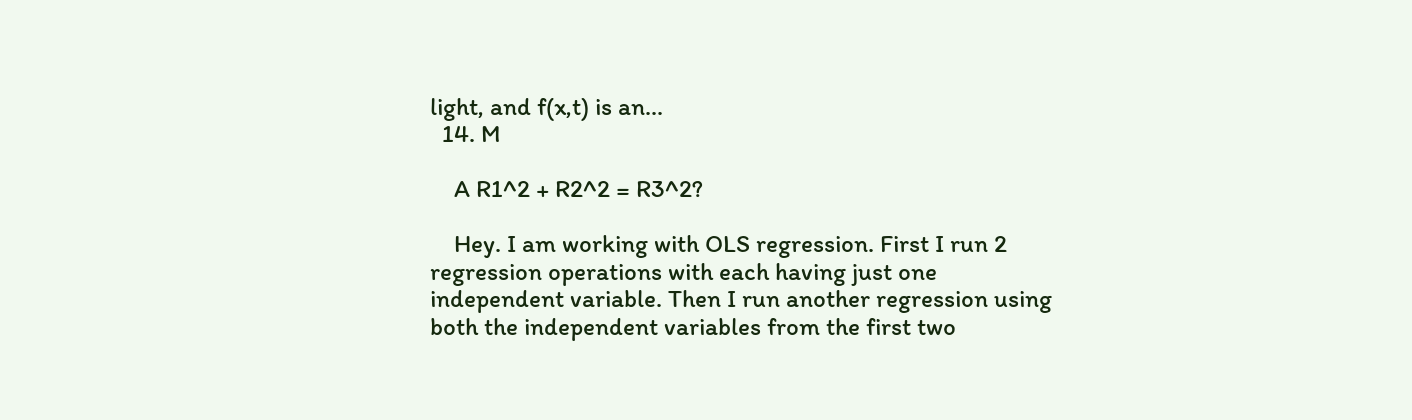light, and f(x,t) is an...
  14. M

    A R1^2 + R2^2 = R3^2?

    Hey. I am working with OLS regression. First I run 2 regression operations with each having just one independent variable. Then I run another regression using both the independent variables from the first two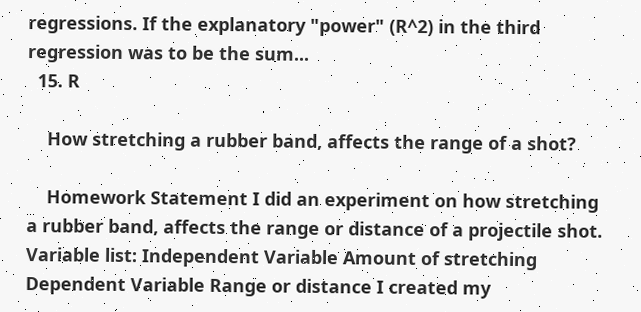regressions. If the explanatory "power" (R^2) in the third regression was to be the sum...
  15. R

    How stretching a rubber band, affects the range of a shot?

    Homework Statement I did an experiment on how stretching a rubber band, affects the range or distance of a projectile shot. Variable list: Independent Variable Amount of stretching Dependent Variable Range or distance I created my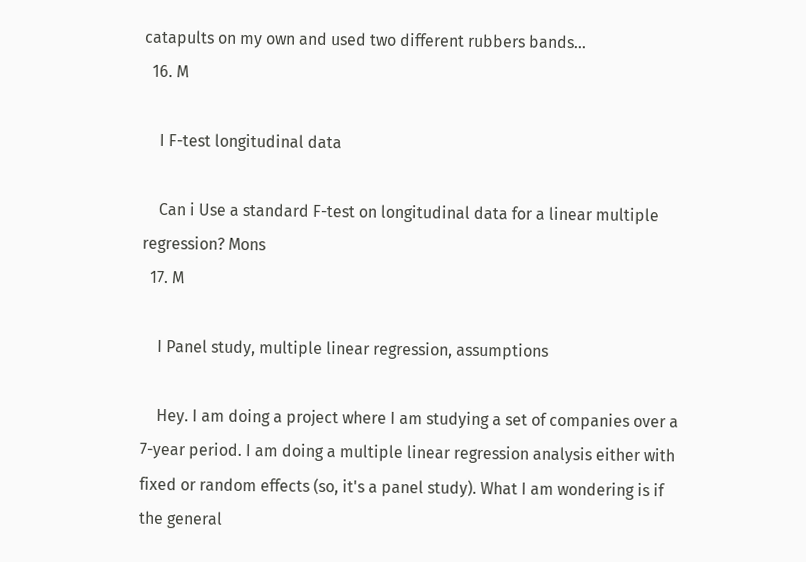catapults on my own and used two different rubbers bands...
  16. M

    I F-test longitudinal data

    Can i Use a standard F-test on longitudinal data for a linear multiple regression? Mons
  17. M

    I Panel study, multiple linear regression, assumptions

    Hey. I am doing a project where I am studying a set of companies over a 7-year period. I am doing a multiple linear regression analysis either with fixed or random effects (so, it's a panel study). What I am wondering is if the general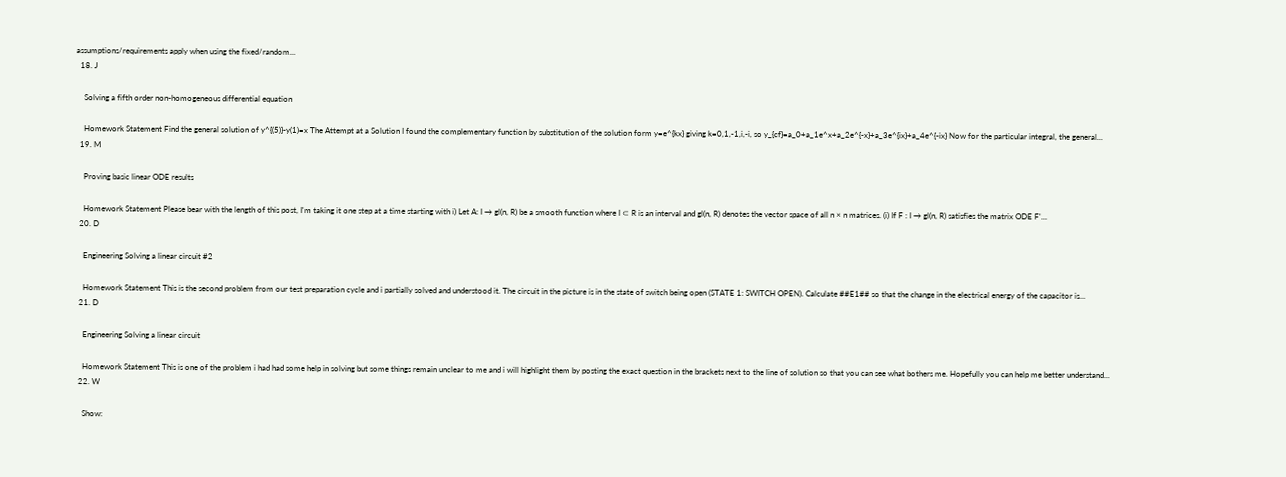assumptions/requirements apply when using the fixed/random...
  18. J

    Solving a fifth order non-homogeneous differential equation

    Homework Statement Find the general solution of y^{(5)}-y(1)=x The Attempt at a Solution I found the complementary function by substitution of the solution form y=e^{kx} giving k=0,1,-1,i,-i, so y_{cf}=a_0+a_1e^x+a_2e^{-x}+a_3e^{ix}+a_4e^{-ix} Now for the particular integral, the general...
  19. M

    Proving basic linear ODE results

    Homework Statement Please bear with the length of this post, I'm taking it one step at a time starting with i) Let A: I → gl(n, R) be a smooth function where I ⊂ R is an interval and gl(n, R) denotes the vector space of all n × n matrices. (i) If F : I → gl(n, R) satisfies the matrix ODE F'...
  20. D

    Engineering Solving a linear circuit #2

    Homework Statement This is the second problem from our test preparation cycle and i partially solved and understood it. The circuit in the picture is in the state of switch being open (STATE 1: SWITCH OPEN). Calculate ##E1## so that the change in the electrical energy of the capacitor is...
  21. D

    Engineering Solving a linear circuit

    Homework Statement This is one of the problem i had had some help in solving but some things remain unclear to me and i will highlight them by posting the exact question in the brackets next to the line of solution so that you can see what bothers me. Hopefully you can help me better understand...
  22. W

    Show: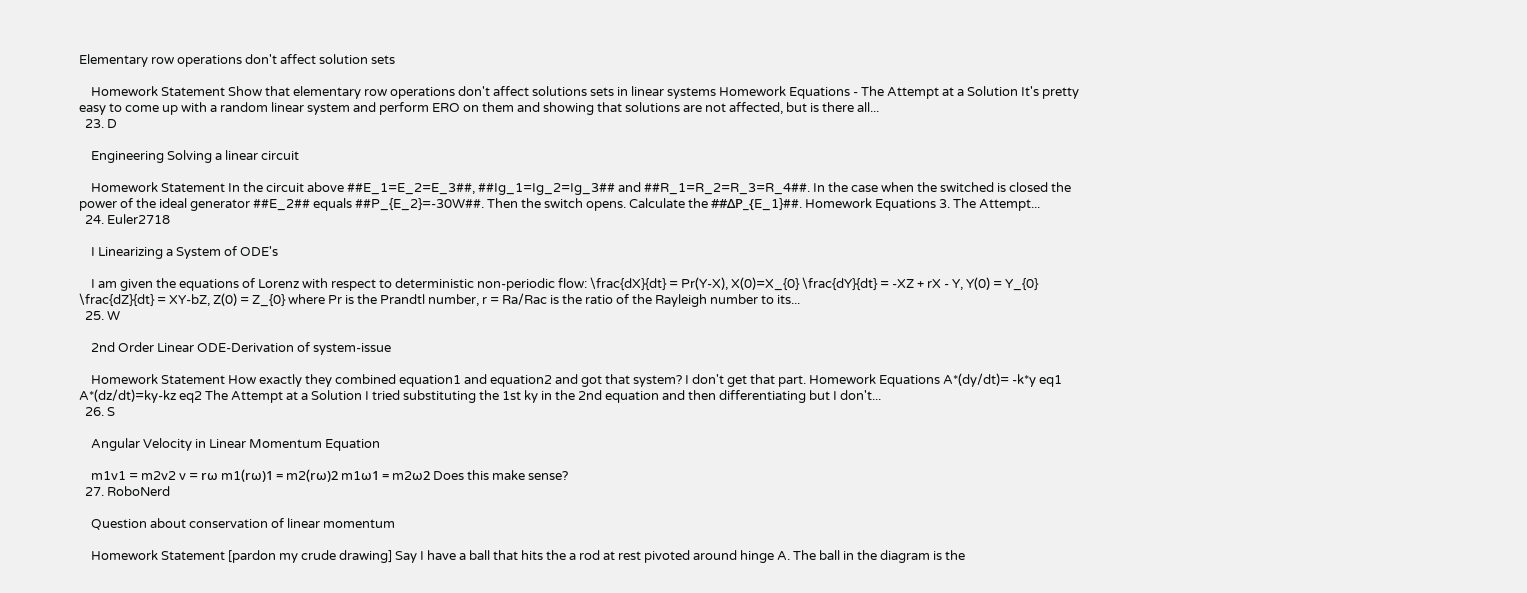Elementary row operations don't affect solution sets

    Homework Statement Show that elementary row operations don't affect solutions sets in linear systems Homework Equations - The Attempt at a Solution It's pretty easy to come up with a random linear system and perform ERO on them and showing that solutions are not affected, but is there all...
  23. D

    Engineering Solving a linear circuit

    Homework Statement In the circuit above ##E_1=E_2=E_3##, ##Ig_1=Ig_2=Ig_3## and ##R_1=R_2=R_3=R_4##. In the case when the switched is closed the power of the ideal generator ##E_2## equals ##P_{E_2}=-30W##. Then the switch opens. Calculate the ##ΔP_{E_1}##. Homework Equations 3. The Attempt...
  24. Euler2718

    I Linearizing a System of ODE's

    I am given the equations of Lorenz with respect to deterministic non-periodic flow: \frac{dX}{dt} = Pr(Y-X), X(0)=X_{0} \frac{dY}{dt} = -XZ + rX - Y, Y(0) = Y_{0} \frac{dZ}{dt} = XY-bZ, Z(0) = Z_{0} where Pr is the Prandtl number, r = Ra/Rac is the ratio of the Rayleigh number to its...
  25. W

    2nd Order Linear ODE-Derivation of system-issue

    Homework Statement How exactly they combined equation1 and equation2 and got that system? I don't get that part. Homework Equations A*(dy/dt)= -k*y eq1 A*(dz/dt)=ky-kz eq2 The Attempt at a Solution I tried substituting the 1st ky in the 2nd equation and then differentiating but I don't...
  26. S

    Angular Velocity in Linear Momentum Equation

    m1v1 = m2v2 v = rω m1(rω)1 = m2(rω)2 m1ω1 = m2ω2 Does this make sense?
  27. RoboNerd

    Question about conservation of linear momentum

    Homework Statement [pardon my crude drawing] Say I have a ball that hits the a rod at rest pivoted around hinge A. The ball in the diagram is the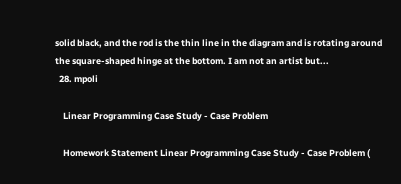solid black, and the rod is the thin line in the diagram and is rotating around the square-shaped hinge at the bottom. I am not an artist but...
  28. mpoli

    Linear Programming Case Study - Case Problem

    Homework Statement Linear Programming Case Study - Case Problem (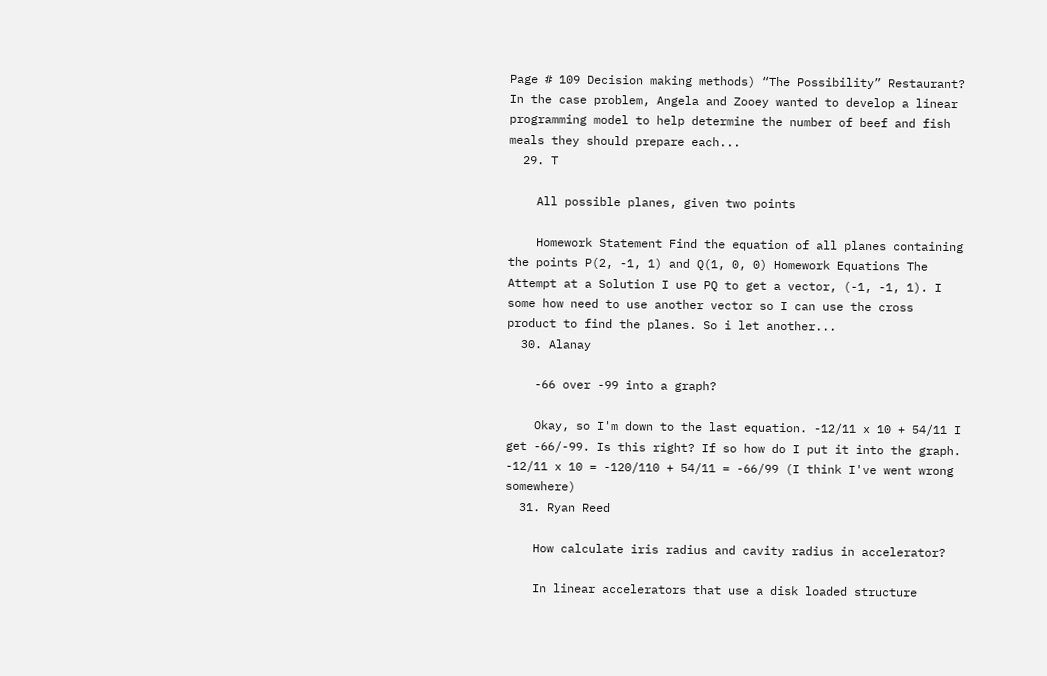Page # 109 Decision making methods) “The Possibility” Restaurant? In the case problem, Angela and Zooey wanted to develop a linear programming model to help determine the number of beef and fish meals they should prepare each...
  29. T

    All possible planes, given two points

    Homework Statement Find the equation of all planes containing the points P(2, -1, 1) and Q(1, 0, 0) Homework Equations The Attempt at a Solution I use PQ to get a vector, (-1, -1, 1). I some how need to use another vector so I can use the cross product to find the planes. So i let another...
  30. Alanay

    -66 over -99 into a graph?

    Okay, so I'm down to the last equation. -12/11 x 10 + 54/11 I get -66/-99. Is this right? If so how do I put it into the graph. -12/11 x 10 = -120/110 + 54/11 = -66/99 (I think I've went wrong somewhere)
  31. Ryan Reed

    How calculate iris radius and cavity radius in accelerator?

    In linear accelerators that use a disk loaded structure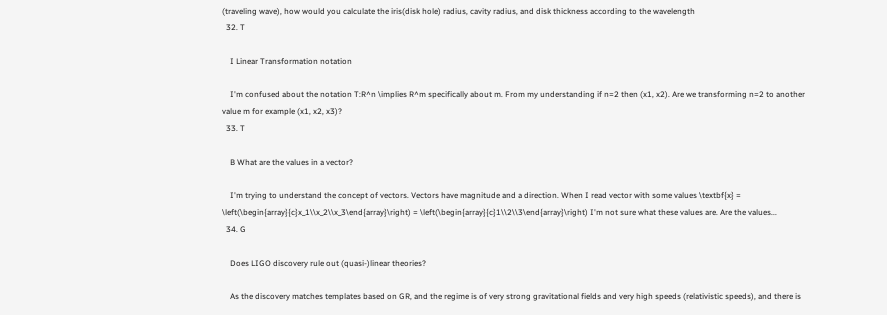(traveling wave), how would you calculate the iris(disk hole) radius, cavity radius, and disk thickness according to the wavelength
  32. T

    I Linear Transformation notation

    I'm confused about the notation T:R^n \implies R^m specifically about m. From my understanding if n=2 then (x1, x2). Are we transforming n=2 to another value m for example (x1, x2, x3)?
  33. T

    B What are the values in a vector?

    I'm trying to understand the concept of vectors. Vectors have magnitude and a direction. When I read vector with some values \textbf{x} = \left(\begin{array}{c}x_1\\x_2\\x_3\end{array}\right) = \left(\begin{array}{c}1\\2\\3\end{array}\right) I'm not sure what these values are. Are the values...
  34. G

    Does LIGO discovery rule out (quasi-)linear theories?

    As the discovery matches templates based on GR, and the regime is of very strong gravitational fields and very high speeds (relativistic speeds), and there is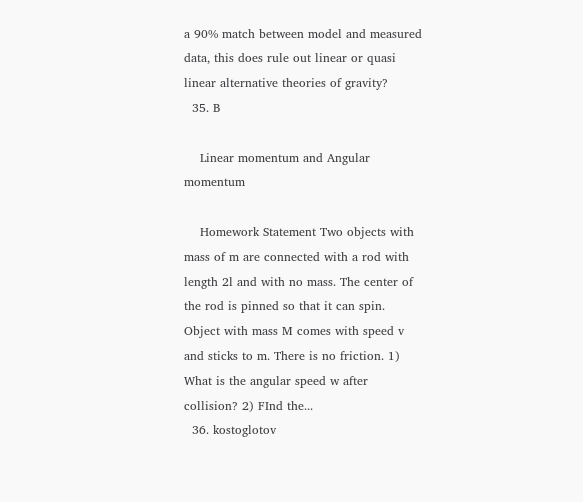a 90% match between model and measured data, this does rule out linear or quasi linear alternative theories of gravity?
  35. B

    Linear momentum and Angular momentum

    Homework Statement Two objects with mass of m are connected with a rod with length 2l and with no mass. The center of the rod is pinned so that it can spin. Object with mass M comes with speed v and sticks to m. There is no friction. 1) What is the angular speed w after collision? 2) FInd the...
  36. kostoglotov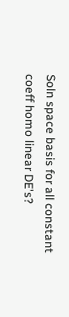Soln space basis for all constant coeff homo linear DE's?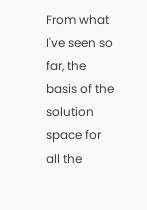From what I've seen so far, the basis of the solution space for all the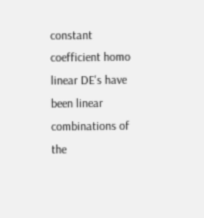constant coefficient homo linear DE's have been linear combinations of the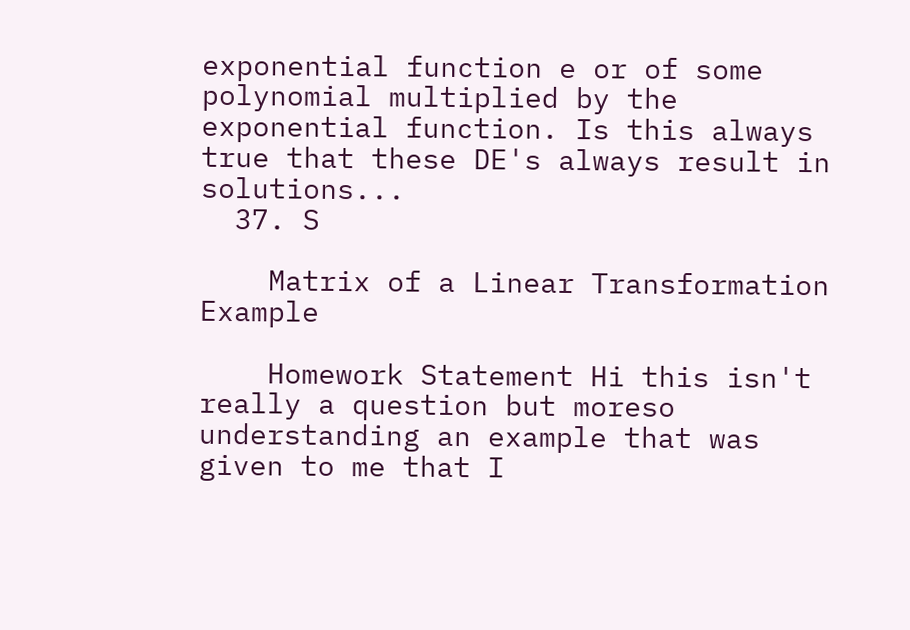exponential function e or of some polynomial multiplied by the exponential function. Is this always true that these DE's always result in solutions...
  37. S

    Matrix of a Linear Transformation Example

    Homework Statement Hi this isn't really a question but moreso understanding an example that was given to me that I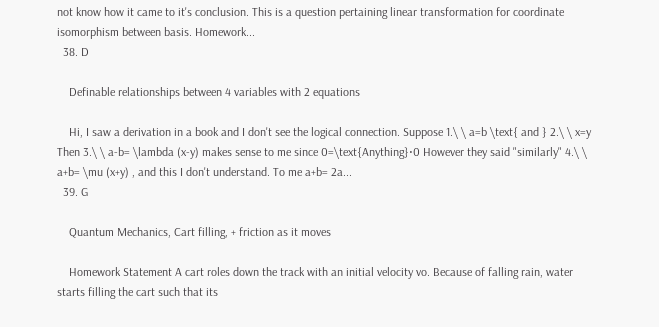not know how it came to it's conclusion. This is a question pertaining linear transformation for coordinate isomorphism between basis. Homework...
  38. D

    Definable relationships between 4 variables with 2 equations

    Hi, I saw a derivation in a book and I don't see the logical connection. Suppose 1.\ \ a=b \text{ and } 2.\ \ x=y Then 3.\ \ a-b= \lambda (x-y) makes sense to me since 0=\text{Anything}⋅0 However they said "similarly" 4.\ \ a+b= \mu (x+y) , and this I don't understand. To me a+b= 2a...
  39. G

    Quantum Mechanics, Cart filling, + friction as it moves

    Homework Statement A cart roles down the track with an initial velocity vo. Because of falling rain, water starts filling the cart such that its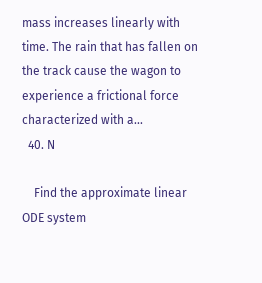mass increases linearly with time. The rain that has fallen on the track cause the wagon to experience a frictional force characterized with a...
  40. N

    Find the approximate linear ODE system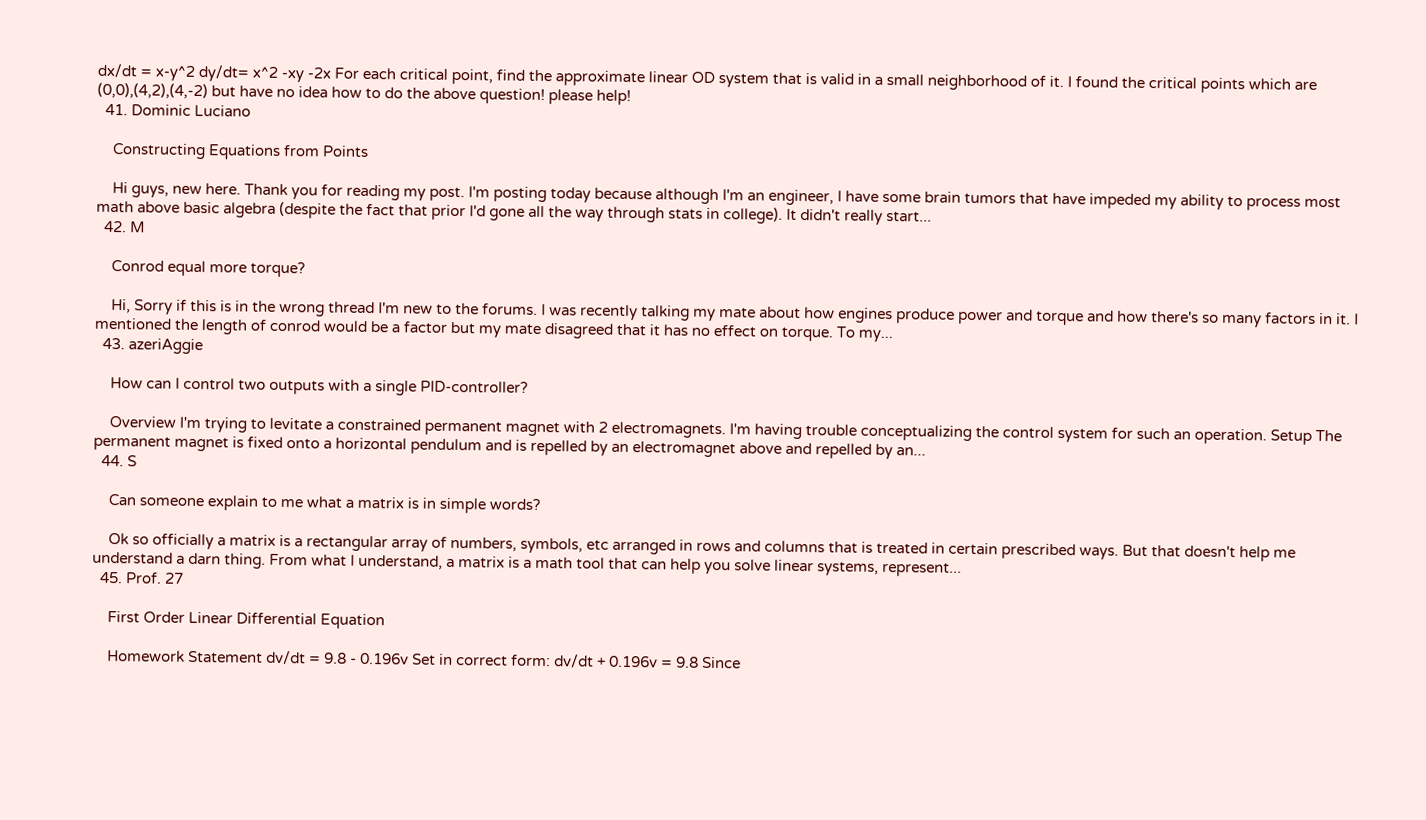dx/dt = x-y^2 dy/dt= x^2 -xy -2x For each critical point, find the approximate linear OD system that is valid in a small neighborhood of it. I found the critical points which are (0,0),(4,2),(4,-2) but have no idea how to do the above question! please help!
  41. Dominic Luciano

    Constructing Equations from Points

    Hi guys, new here. Thank you for reading my post. I'm posting today because although I'm an engineer, I have some brain tumors that have impeded my ability to process most math above basic algebra (despite the fact that prior I'd gone all the way through stats in college). It didn't really start...
  42. M

    Conrod equal more torque?

    Hi, Sorry if this is in the wrong thread I'm new to the forums. I was recently talking my mate about how engines produce power and torque and how there's so many factors in it. I mentioned the length of conrod would be a factor but my mate disagreed that it has no effect on torque. To my...
  43. azeriAggie

    How can I control two outputs with a single PID-controller?

    Overview I'm trying to levitate a constrained permanent magnet with 2 electromagnets. I'm having trouble conceptualizing the control system for such an operation. Setup The permanent magnet is fixed onto a horizontal pendulum and is repelled by an electromagnet above and repelled by an...
  44. S

    Can someone explain to me what a matrix is in simple words?

    Ok so officially a matrix is a rectangular array of numbers, symbols, etc arranged in rows and columns that is treated in certain prescribed ways. But that doesn't help me understand a darn thing. From what I understand, a matrix is a math tool that can help you solve linear systems, represent...
  45. Prof. 27

    First Order Linear Differential Equation

    Homework Statement dv/dt = 9.8 - 0.196v Set in correct form: dv/dt + 0.196v = 9.8 Since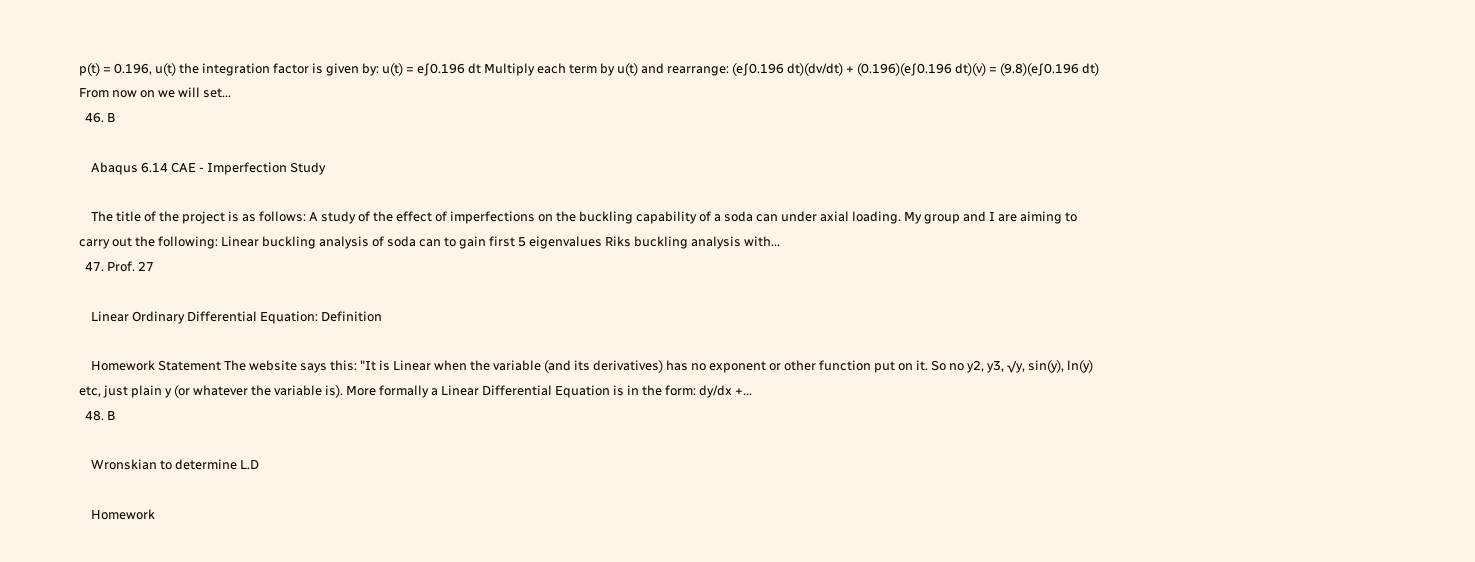p(t) = 0.196, u(t) the integration factor is given by: u(t) = e∫0.196 dt Multiply each term by u(t) and rearrange: (e∫0.196 dt)(dv/dt) + (0.196)(e∫0.196 dt)(v) = (9.8)(e∫0.196 dt) From now on we will set...
  46. B

    Abaqus 6.14 CAE - Imperfection Study

    The title of the project is as follows: A study of the effect of imperfections on the buckling capability of a soda can under axial loading. My group and I are aiming to carry out the following: Linear buckling analysis of soda can to gain first 5 eigenvalues Riks buckling analysis with...
  47. Prof. 27

    Linear Ordinary Differential Equation: Definition

    Homework Statement The website says this: "It is Linear when the variable (and its derivatives) has no exponent or other function put on it. So no y2, y3, √y, sin(y), ln(y) etc, just plain y (or whatever the variable is). More formally a Linear Differential Equation is in the form: dy/dx +...
  48. B

    Wronskian to determine L.D

    Homework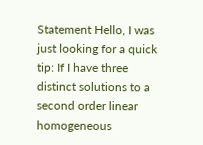Statement Hello, I was just looking for a quick tip: If I have three distinct solutions to a second order linear homogeneous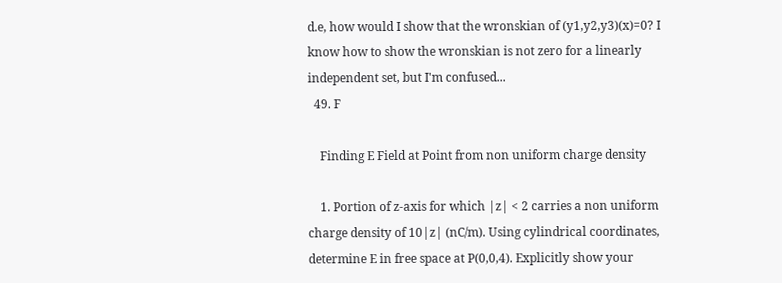d.e, how would I show that the wronskian of (y1,y2,y3)(x)=0? I know how to show the wronskian is not zero for a linearly independent set, but I'm confused...
  49. F

    Finding E Field at Point from non uniform charge density

    1. Portion of z-axis for which |z| < 2 carries a non uniform charge density of 10|z| (nC/m). Using cylindrical coordinates, determine E in free space at P(0,0,4). Explicitly show your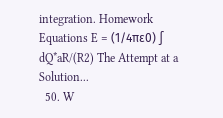integration. Homework Equations E = (1/4πε0) ∫ dQ*aR/(R2) The Attempt at a Solution...
  50. W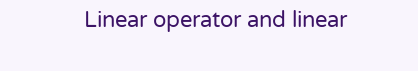Linear operator and linear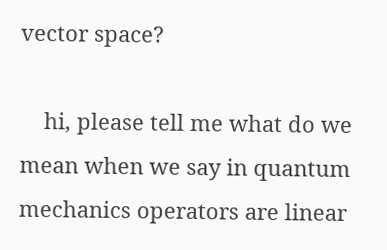vector space?

    hi, please tell me what do we mean when we say in quantum mechanics operators are linear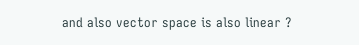and also vector space is also linear ?